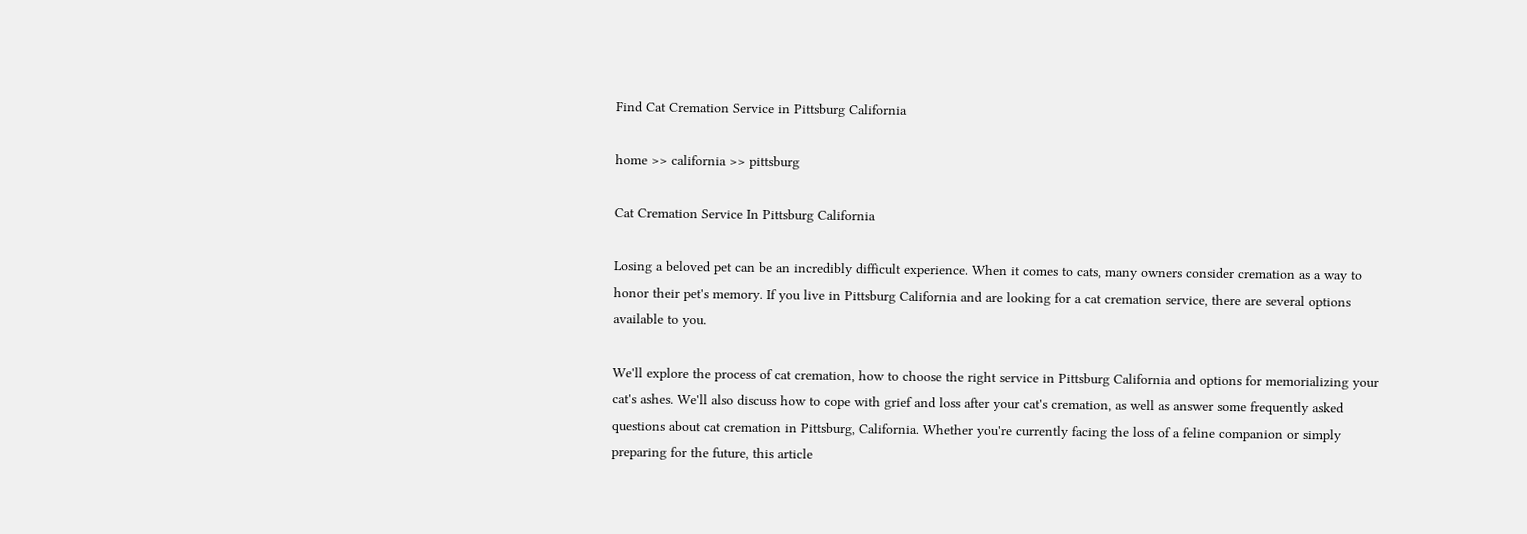Find Cat Cremation Service in Pittsburg California

home >> california >> pittsburg

Cat Cremation Service In Pittsburg California

Losing a beloved pet can be an incredibly difficult experience. When it comes to cats, many owners consider cremation as a way to honor their pet's memory. If you live in Pittsburg California and are looking for a cat cremation service, there are several options available to you.

We'll explore the process of cat cremation, how to choose the right service in Pittsburg California and options for memorializing your cat's ashes. We'll also discuss how to cope with grief and loss after your cat's cremation, as well as answer some frequently asked questions about cat cremation in Pittsburg, California. Whether you're currently facing the loss of a feline companion or simply preparing for the future, this article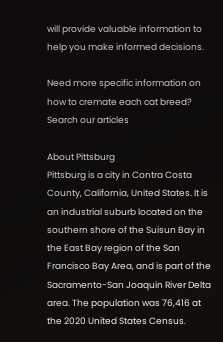will provide valuable information to help you make informed decisions.

Need more specific information on how to cremate each cat breed? Search our articles

About Pittsburg
Pittsburg is a city in Contra Costa County, California, United States. It is an industrial suburb located on the southern shore of the Suisun Bay in the East Bay region of the San Francisco Bay Area, and is part of the Sacramento-San Joaquin River Delta area. The population was 76,416 at the 2020 United States Census.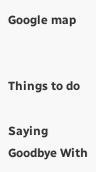Google map


Things to do

Saying Goodbye With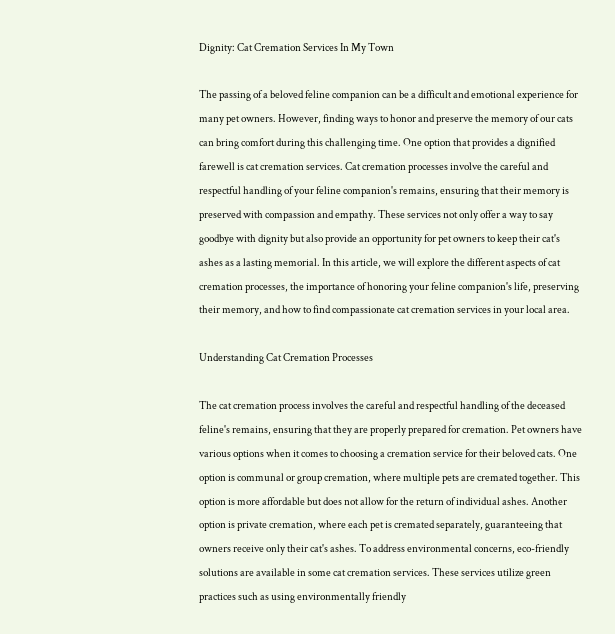Dignity: Cat Cremation Services In My Town

The passing of a beloved feline companion can be a difficult and emotional experience for many pet owners. However, finding ways to honor and preserve the memory of our cats can bring comfort during this challenging time. One option that provides a dignified farewell is cat cremation services. Cat cremation processes involve the careful and respectful handling of your feline companion's remains, ensuring that their memory is preserved with compassion and empathy. These services not only offer a way to say goodbye with dignity but also provide an opportunity for pet owners to keep their cat's ashes as a lasting memorial. In this article, we will explore the different aspects of cat cremation processes, the importance of honoring your feline companion's life, preserving their memory, and how to find compassionate cat cremation services in your local area.

Understanding Cat Cremation Processes

The cat cremation process involves the careful and respectful handling of the deceased feline's remains, ensuring that they are properly prepared for cremation. Pet owners have various options when it comes to choosing a cremation service for their beloved cats. One option is communal or group cremation, where multiple pets are cremated together. This option is more affordable but does not allow for the return of individual ashes. Another option is private cremation, where each pet is cremated separately, guaranteeing that owners receive only their cat's ashes. To address environmental concerns, eco-friendly solutions are available in some cat cremation services. These services utilize green practices such as using environmentally friendly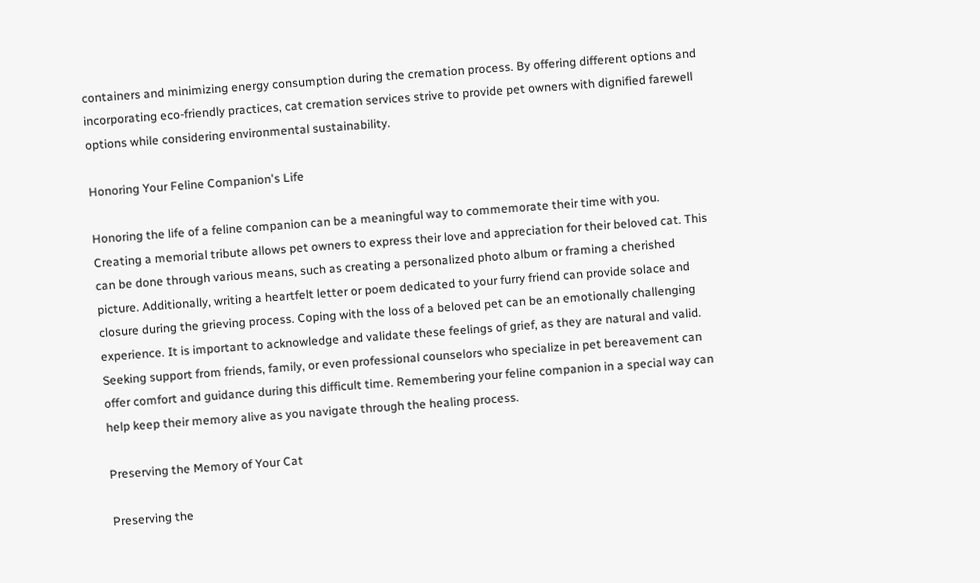containers and minimizing energy consumption during the cremation process. By offering different options and incorporating eco-friendly practices, cat cremation services strive to provide pet owners with dignified farewell options while considering environmental sustainability.

Honoring Your Feline Companion's Life

Honoring the life of a feline companion can be a meaningful way to commemorate their time with you. Creating a memorial tribute allows pet owners to express their love and appreciation for their beloved cat. This can be done through various means, such as creating a personalized photo album or framing a cherished picture. Additionally, writing a heartfelt letter or poem dedicated to your furry friend can provide solace and closure during the grieving process. Coping with the loss of a beloved pet can be an emotionally challenging experience. It is important to acknowledge and validate these feelings of grief, as they are natural and valid. Seeking support from friends, family, or even professional counselors who specialize in pet bereavement can offer comfort and guidance during this difficult time. Remembering your feline companion in a special way can help keep their memory alive as you navigate through the healing process.

Preserving the Memory of Your Cat

Preserving the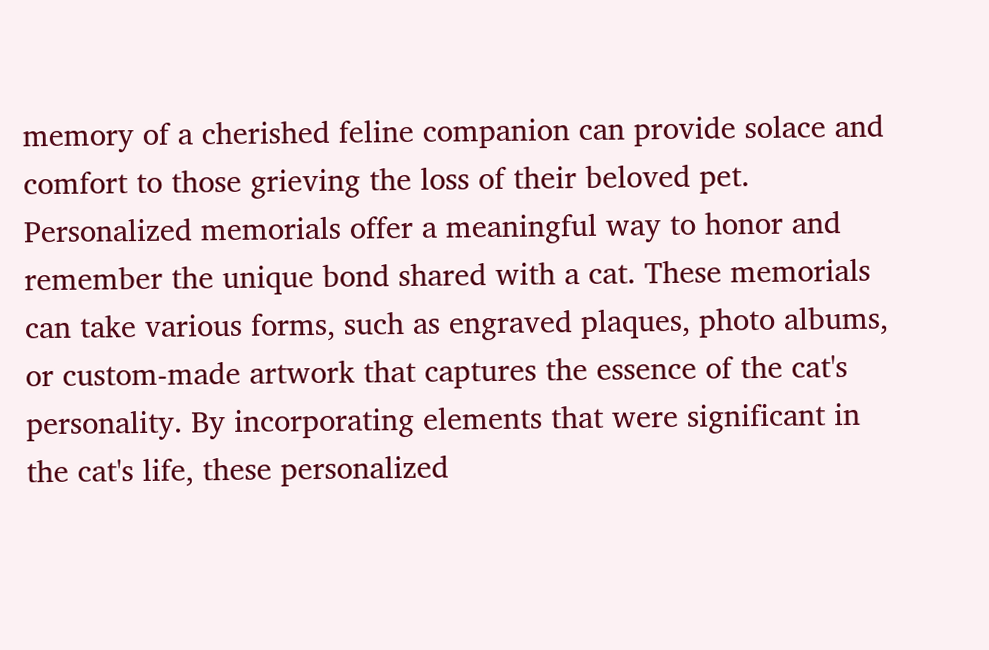memory of a cherished feline companion can provide solace and comfort to those grieving the loss of their beloved pet. Personalized memorials offer a meaningful way to honor and remember the unique bond shared with a cat. These memorials can take various forms, such as engraved plaques, photo albums, or custom-made artwork that captures the essence of the cat's personality. By incorporating elements that were significant in the cat's life, these personalized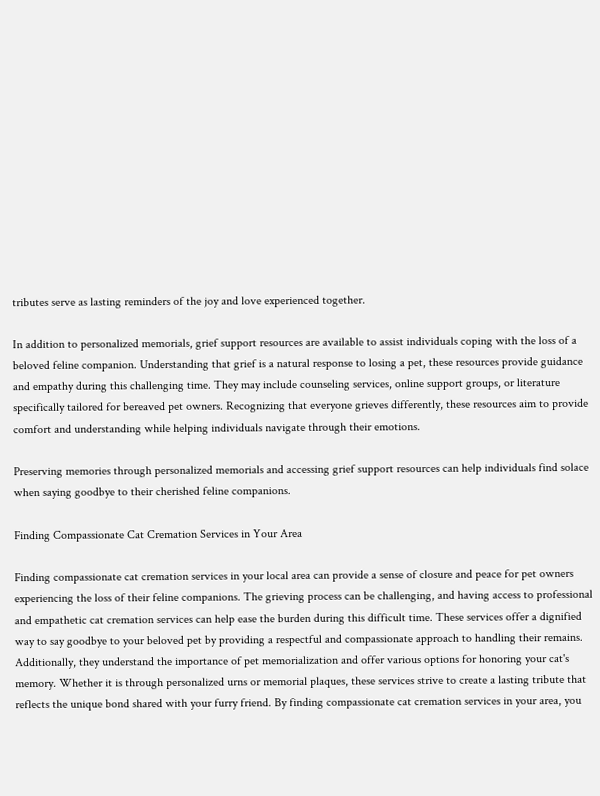tributes serve as lasting reminders of the joy and love experienced together.

In addition to personalized memorials, grief support resources are available to assist individuals coping with the loss of a beloved feline companion. Understanding that grief is a natural response to losing a pet, these resources provide guidance and empathy during this challenging time. They may include counseling services, online support groups, or literature specifically tailored for bereaved pet owners. Recognizing that everyone grieves differently, these resources aim to provide comfort and understanding while helping individuals navigate through their emotions.

Preserving memories through personalized memorials and accessing grief support resources can help individuals find solace when saying goodbye to their cherished feline companions.

Finding Compassionate Cat Cremation Services in Your Area

Finding compassionate cat cremation services in your local area can provide a sense of closure and peace for pet owners experiencing the loss of their feline companions. The grieving process can be challenging, and having access to professional and empathetic cat cremation services can help ease the burden during this difficult time. These services offer a dignified way to say goodbye to your beloved pet by providing a respectful and compassionate approach to handling their remains. Additionally, they understand the importance of pet memorialization and offer various options for honoring your cat's memory. Whether it is through personalized urns or memorial plaques, these services strive to create a lasting tribute that reflects the unique bond shared with your furry friend. By finding compassionate cat cremation services in your area, you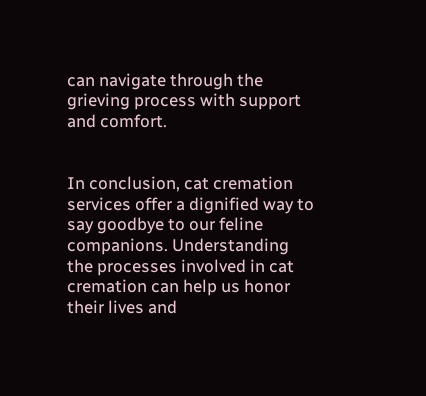can navigate through the grieving process with support and comfort.


In conclusion, cat cremation services offer a dignified way to say goodbye to our feline companions. Understanding the processes involved in cat cremation can help us honor their lives and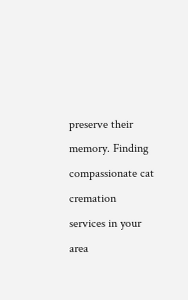preserve their memory. Finding compassionate cat cremation services in your area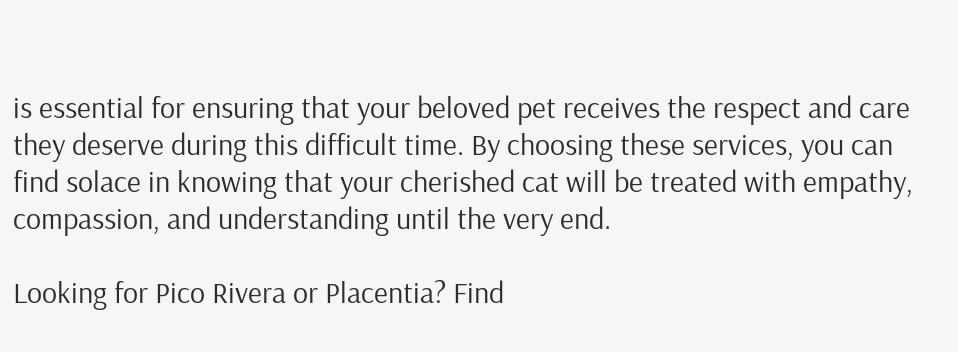is essential for ensuring that your beloved pet receives the respect and care they deserve during this difficult time. By choosing these services, you can find solace in knowing that your cherished cat will be treated with empathy, compassion, and understanding until the very end.

Looking for Pico Rivera or Placentia? Find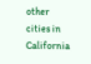other cities in California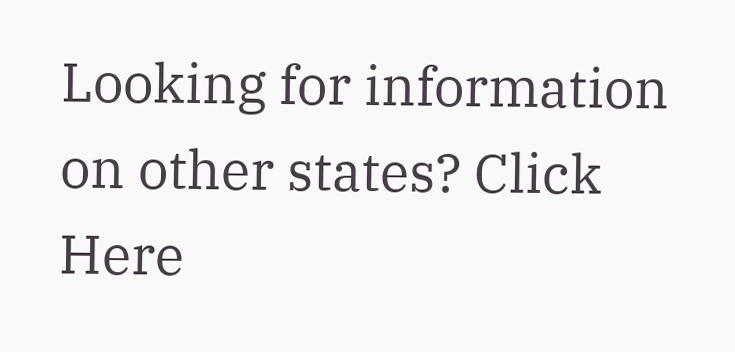Looking for information on other states? Click Here